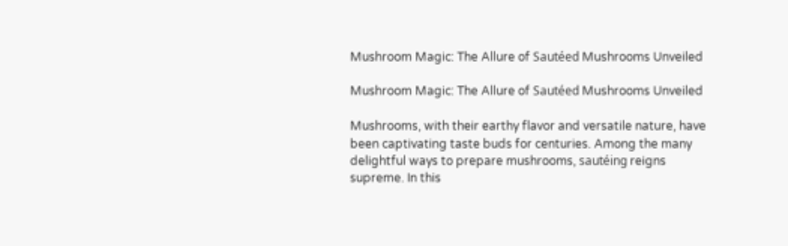Mushroom Magic: The Allure of Sautéed Mushrooms Unveiled

Mushroom Magic: The Allure of Sautéed Mushrooms Unveiled

Mushrooms, with their earthy flavor and versatile nature, have been captivating taste buds for centuries. Among the many delightful ways to prepare mushrooms, sautéing reigns supreme. In this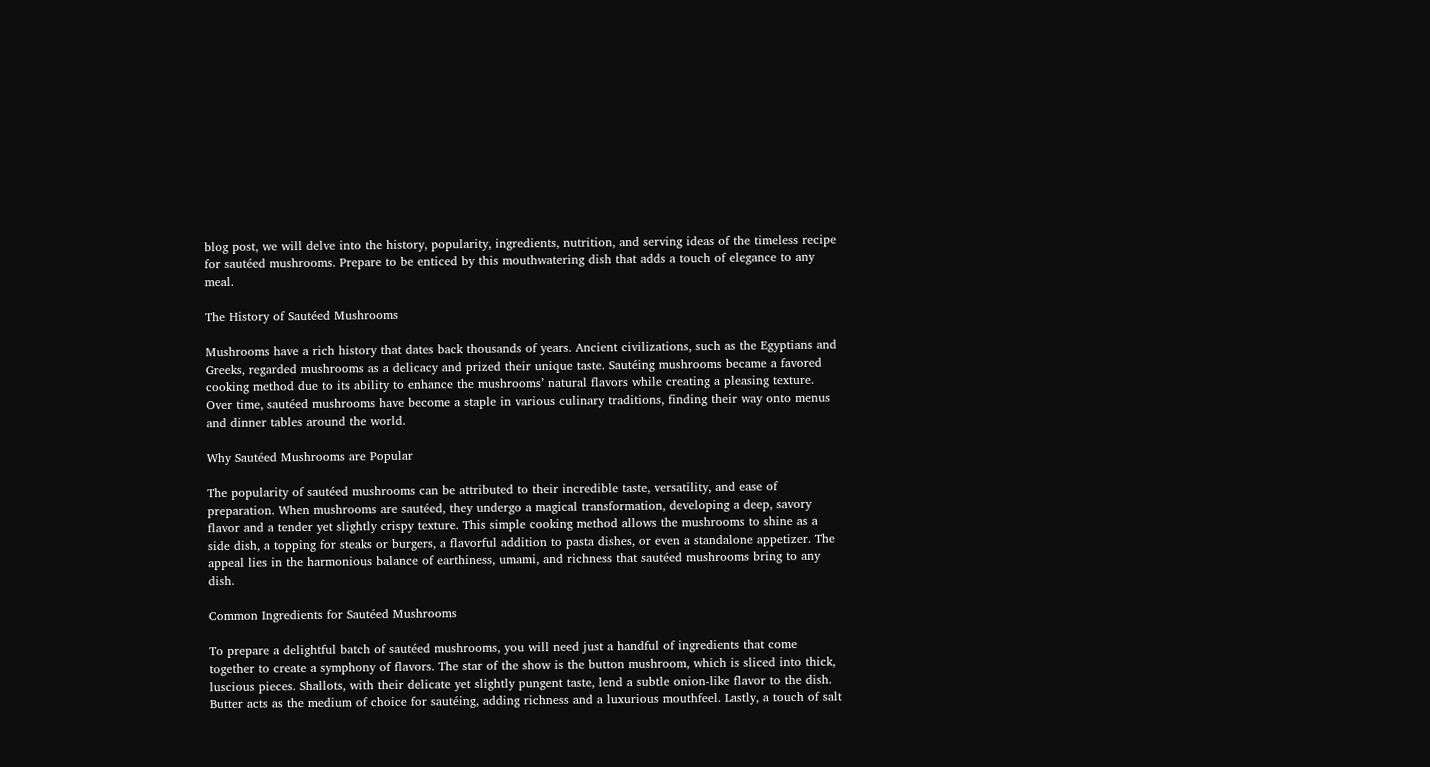blog post, we will delve into the history, popularity, ingredients, nutrition, and serving ideas of the timeless recipe for sautéed mushrooms. Prepare to be enticed by this mouthwatering dish that adds a touch of elegance to any meal.

The History of Sautéed Mushrooms

Mushrooms have a rich history that dates back thousands of years. Ancient civilizations, such as the Egyptians and Greeks, regarded mushrooms as a delicacy and prized their unique taste. Sautéing mushrooms became a favored cooking method due to its ability to enhance the mushrooms’ natural flavors while creating a pleasing texture. Over time, sautéed mushrooms have become a staple in various culinary traditions, finding their way onto menus and dinner tables around the world.

Why Sautéed Mushrooms are Popular

The popularity of sautéed mushrooms can be attributed to their incredible taste, versatility, and ease of preparation. When mushrooms are sautéed, they undergo a magical transformation, developing a deep, savory flavor and a tender yet slightly crispy texture. This simple cooking method allows the mushrooms to shine as a side dish, a topping for steaks or burgers, a flavorful addition to pasta dishes, or even a standalone appetizer. The appeal lies in the harmonious balance of earthiness, umami, and richness that sautéed mushrooms bring to any dish.

Common Ingredients for Sautéed Mushrooms

To prepare a delightful batch of sautéed mushrooms, you will need just a handful of ingredients that come together to create a symphony of flavors. The star of the show is the button mushroom, which is sliced into thick, luscious pieces. Shallots, with their delicate yet slightly pungent taste, lend a subtle onion-like flavor to the dish. Butter acts as the medium of choice for sautéing, adding richness and a luxurious mouthfeel. Lastly, a touch of salt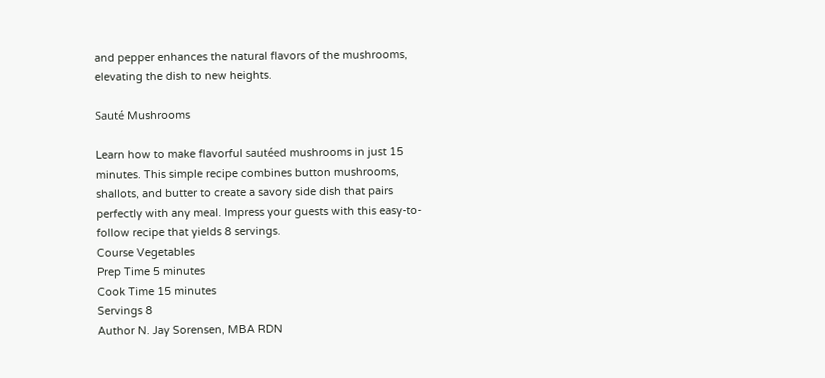and pepper enhances the natural flavors of the mushrooms, elevating the dish to new heights.

Sauté Mushrooms

Learn how to make flavorful sautéed mushrooms in just 15 minutes. This simple recipe combines button mushrooms, shallots, and butter to create a savory side dish that pairs perfectly with any meal. Impress your guests with this easy-to-follow recipe that yields 8 servings.
Course Vegetables
Prep Time 5 minutes
Cook Time 15 minutes
Servings 8
Author N. Jay Sorensen, MBA RDN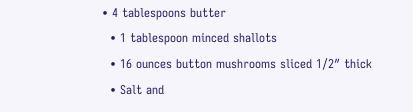• 4 tablespoons butter
  • 1 tablespoon minced shallots
  • 16 ounces button mushrooms sliced 1/2″ thick
  • Salt and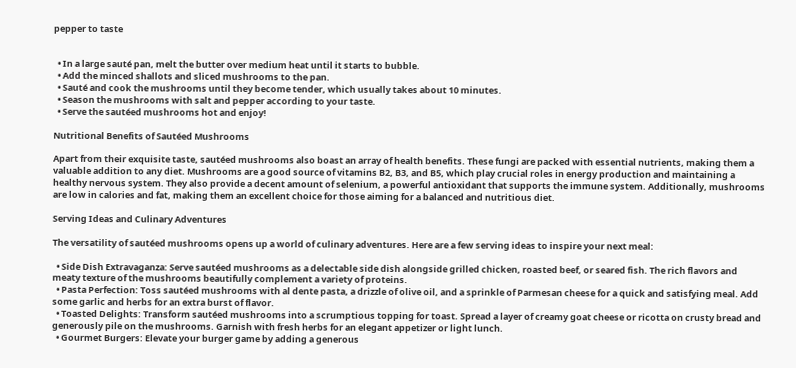pepper to taste


  • In a large sauté pan, melt the butter over medium heat until it starts to bubble.
  • Add the minced shallots and sliced mushrooms to the pan.
  • Sauté and cook the mushrooms until they become tender, which usually takes about 10 minutes.
  • Season the mushrooms with salt and pepper according to your taste.
  • Serve the sautéed mushrooms hot and enjoy!

Nutritional Benefits of Sautéed Mushrooms

Apart from their exquisite taste, sautéed mushrooms also boast an array of health benefits. These fungi are packed with essential nutrients, making them a valuable addition to any diet. Mushrooms are a good source of vitamins B2, B3, and B5, which play crucial roles in energy production and maintaining a healthy nervous system. They also provide a decent amount of selenium, a powerful antioxidant that supports the immune system. Additionally, mushrooms are low in calories and fat, making them an excellent choice for those aiming for a balanced and nutritious diet.

Serving Ideas and Culinary Adventures

The versatility of sautéed mushrooms opens up a world of culinary adventures. Here are a few serving ideas to inspire your next meal:

  • Side Dish Extravaganza: Serve sautéed mushrooms as a delectable side dish alongside grilled chicken, roasted beef, or seared fish. The rich flavors and meaty texture of the mushrooms beautifully complement a variety of proteins.
  • Pasta Perfection: Toss sautéed mushrooms with al dente pasta, a drizzle of olive oil, and a sprinkle of Parmesan cheese for a quick and satisfying meal. Add some garlic and herbs for an extra burst of flavor.
  • Toasted Delights: Transform sautéed mushrooms into a scrumptious topping for toast. Spread a layer of creamy goat cheese or ricotta on crusty bread and generously pile on the mushrooms. Garnish with fresh herbs for an elegant appetizer or light lunch.
  • Gourmet Burgers: Elevate your burger game by adding a generous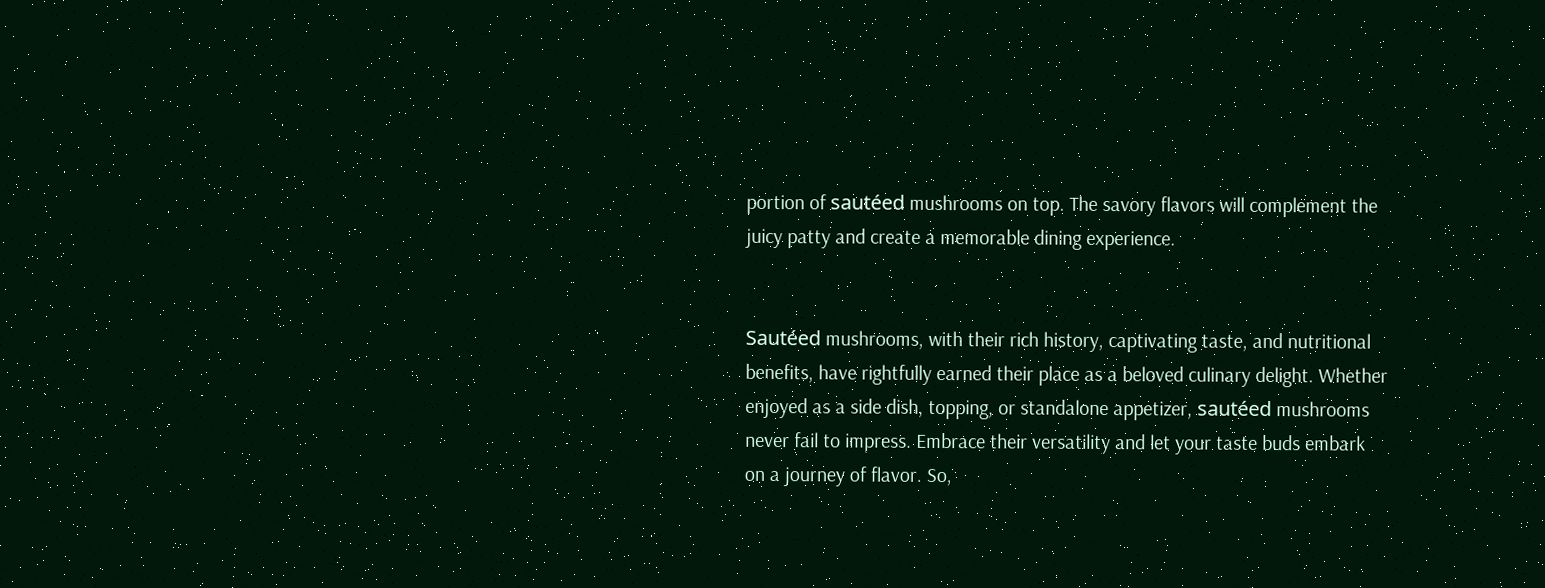portion of sautéed mushrooms on top. The savory flavors will complement the juicy patty and create a memorable dining experience.


Sautéed mushrooms, with their rich history, captivating taste, and nutritional benefits, have rightfully earned their place as a beloved culinary delight. Whether enjoyed as a side dish, topping, or standalone appetizer, sautéed mushrooms never fail to impress. Embrace their versatility and let your taste buds embark on a journey of flavor. So,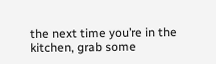the next time you’re in the kitchen, grab some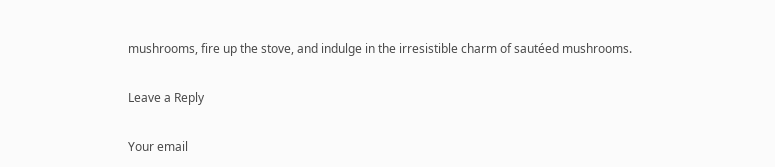mushrooms, fire up the stove, and indulge in the irresistible charm of sautéed mushrooms.

Leave a Reply

Your email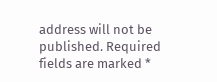address will not be published. Required fields are marked *